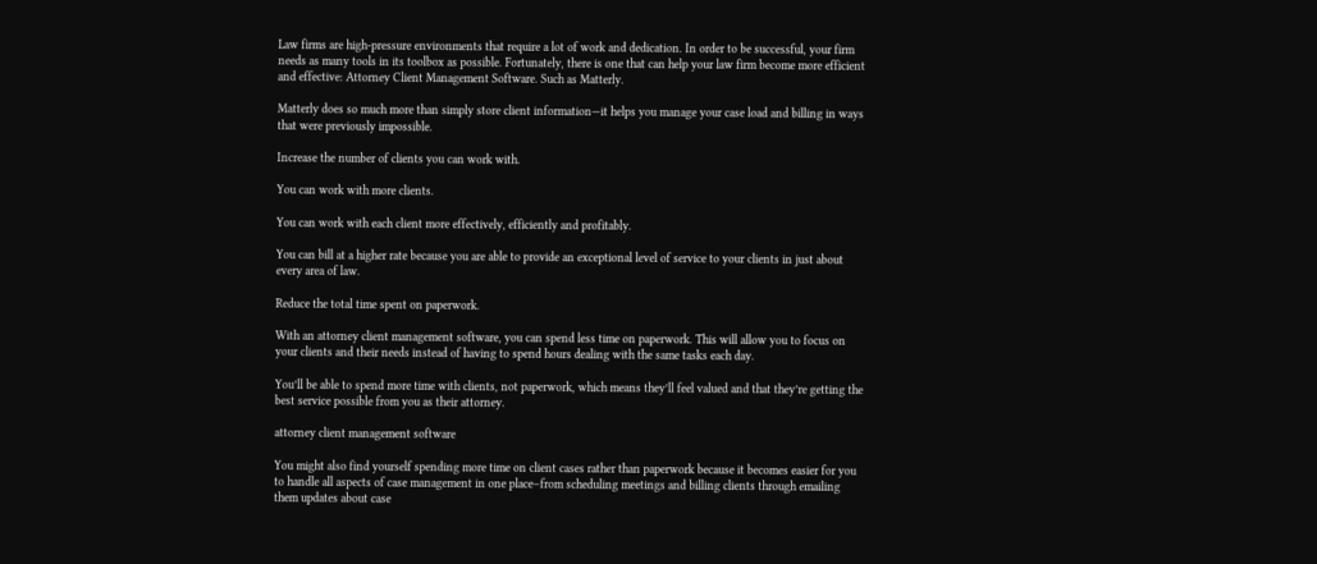Law firms are high-pressure environments that require a lot of work and dedication. In order to be successful, your firm needs as many tools in its toolbox as possible. Fortunately, there is one that can help your law firm become more efficient and effective: Attorney Client Management Software. Such as Matterly.

Matterly does so much more than simply store client information—it helps you manage your case load and billing in ways that were previously impossible.

Increase the number of clients you can work with.

You can work with more clients.

You can work with each client more effectively, efficiently and profitably.

You can bill at a higher rate because you are able to provide an exceptional level of service to your clients in just about every area of law.

Reduce the total time spent on paperwork.

With an attorney client management software, you can spend less time on paperwork. This will allow you to focus on your clients and their needs instead of having to spend hours dealing with the same tasks each day.

You’ll be able to spend more time with clients, not paperwork, which means they’ll feel valued and that they’re getting the best service possible from you as their attorney.

attorney client management software

You might also find yourself spending more time on client cases rather than paperwork because it becomes easier for you to handle all aspects of case management in one place–from scheduling meetings and billing clients through emailing them updates about case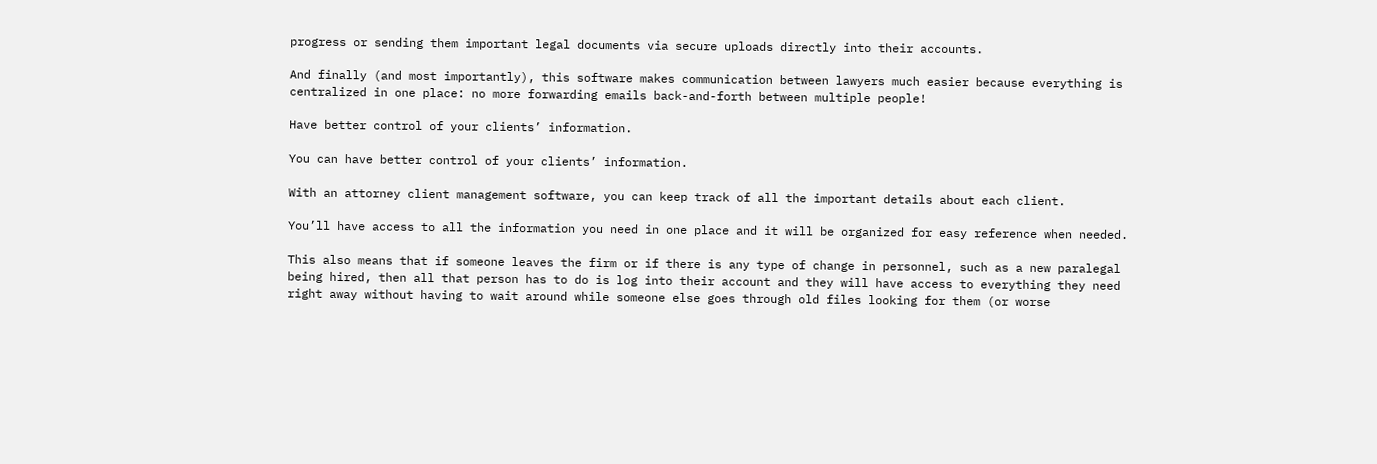progress or sending them important legal documents via secure uploads directly into their accounts.

And finally (and most importantly), this software makes communication between lawyers much easier because everything is centralized in one place: no more forwarding emails back-and-forth between multiple people!

Have better control of your clients’ information.

You can have better control of your clients’ information.

With an attorney client management software, you can keep track of all the important details about each client.

You’ll have access to all the information you need in one place and it will be organized for easy reference when needed.

This also means that if someone leaves the firm or if there is any type of change in personnel, such as a new paralegal being hired, then all that person has to do is log into their account and they will have access to everything they need right away without having to wait around while someone else goes through old files looking for them (or worse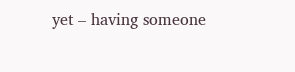yet – having someone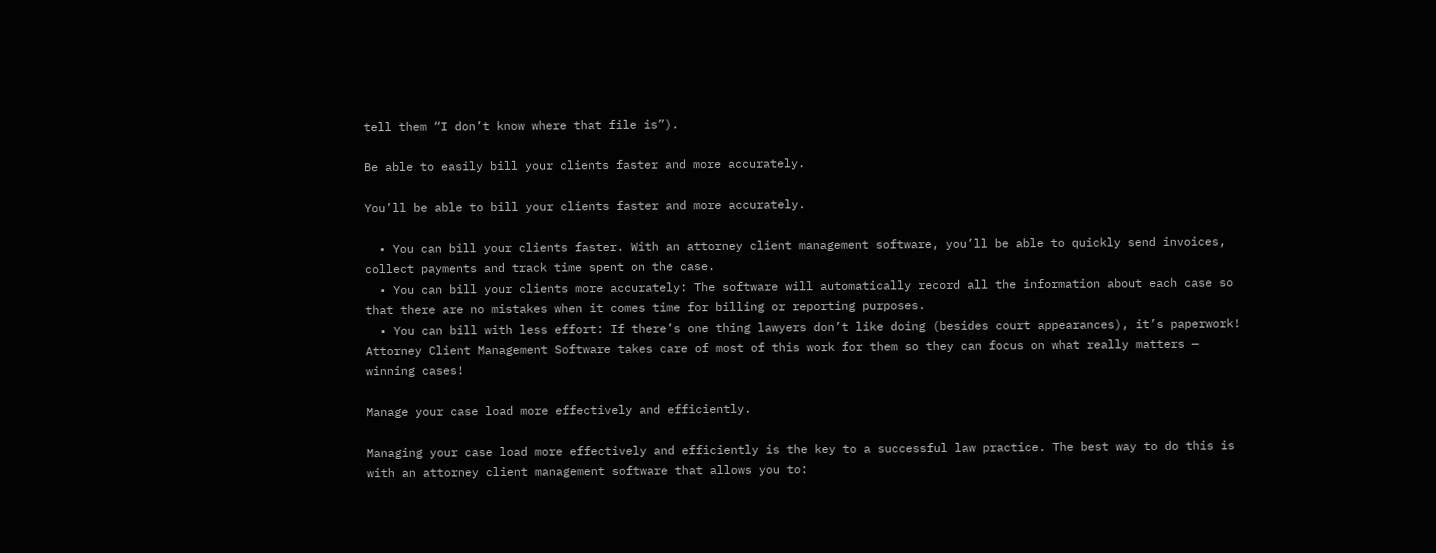tell them “I don’t know where that file is”).

Be able to easily bill your clients faster and more accurately.

You’ll be able to bill your clients faster and more accurately.

  • You can bill your clients faster. With an attorney client management software, you’ll be able to quickly send invoices, collect payments and track time spent on the case.
  • You can bill your clients more accurately: The software will automatically record all the information about each case so that there are no mistakes when it comes time for billing or reporting purposes.
  • You can bill with less effort: If there’s one thing lawyers don’t like doing (besides court appearances), it’s paperwork! Attorney Client Management Software takes care of most of this work for them so they can focus on what really matters — winning cases!

Manage your case load more effectively and efficiently.

Managing your case load more effectively and efficiently is the key to a successful law practice. The best way to do this is with an attorney client management software that allows you to: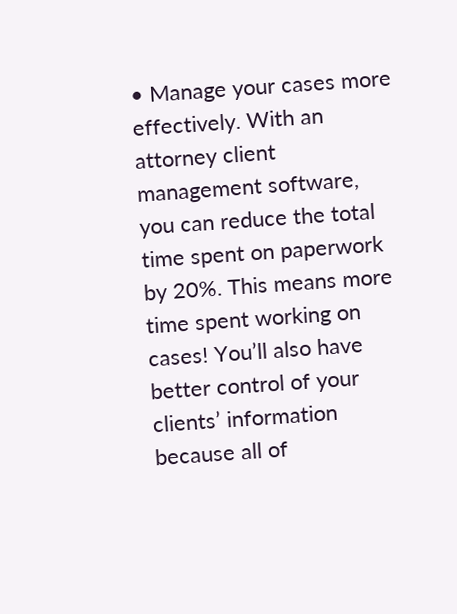• Manage your cases more effectively. With an attorney client management software, you can reduce the total time spent on paperwork by 20%. This means more time spent working on cases! You’ll also have better control of your clients’ information because all of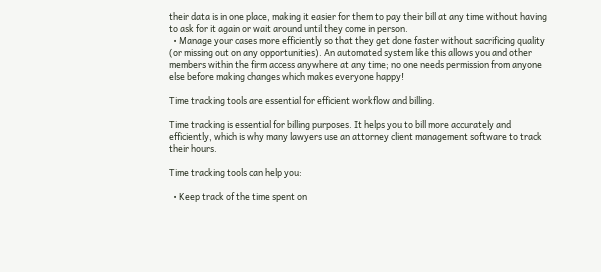their data is in one place, making it easier for them to pay their bill at any time without having to ask for it again or wait around until they come in person.
  • Manage your cases more efficiently so that they get done faster without sacrificing quality (or missing out on any opportunities). An automated system like this allows you and other members within the firm access anywhere at any time; no one needs permission from anyone else before making changes which makes everyone happy!

Time tracking tools are essential for efficient workflow and billing.

Time tracking is essential for billing purposes. It helps you to bill more accurately and efficiently, which is why many lawyers use an attorney client management software to track their hours.

Time tracking tools can help you:

  • Keep track of the time spent on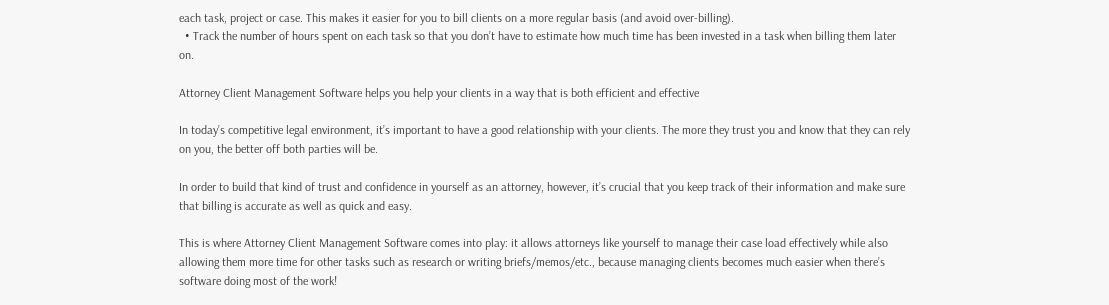each task, project or case. This makes it easier for you to bill clients on a more regular basis (and avoid over-billing).
  • Track the number of hours spent on each task so that you don’t have to estimate how much time has been invested in a task when billing them later on.

Attorney Client Management Software helps you help your clients in a way that is both efficient and effective

In today’s competitive legal environment, it’s important to have a good relationship with your clients. The more they trust you and know that they can rely on you, the better off both parties will be.

In order to build that kind of trust and confidence in yourself as an attorney, however, it’s crucial that you keep track of their information and make sure that billing is accurate as well as quick and easy.

This is where Attorney Client Management Software comes into play: it allows attorneys like yourself to manage their case load effectively while also allowing them more time for other tasks such as research or writing briefs/memos/etc., because managing clients becomes much easier when there’s software doing most of the work!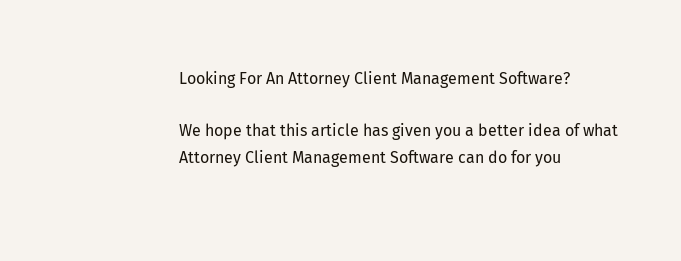Looking For An Attorney Client Management Software?

We hope that this article has given you a better idea of what Attorney Client Management Software can do for you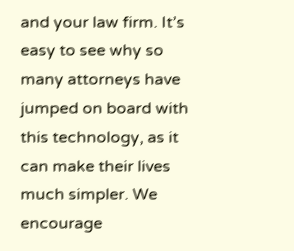and your law firm. It’s easy to see why so many attorneys have jumped on board with this technology, as it can make their lives much simpler. We encourage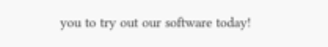you to try out our software today!